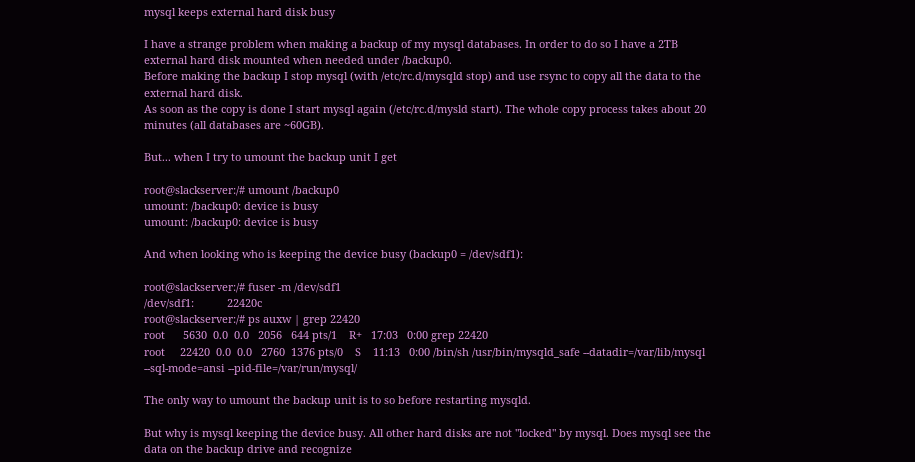mysql keeps external hard disk busy

I have a strange problem when making a backup of my mysql databases. In order to do so I have a 2TB external hard disk mounted when needed under /backup0.
Before making the backup I stop mysql (with /etc/rc.d/mysqld stop) and use rsync to copy all the data to the external hard disk.
As soon as the copy is done I start mysql again (/etc/rc.d/mysld start). The whole copy process takes about 20 minutes (all databases are ~60GB).

But... when I try to umount the backup unit I get

root@slackserver:/# umount /backup0
umount: /backup0: device is busy
umount: /backup0: device is busy

And when looking who is keeping the device busy (backup0 = /dev/sdf1):

root@slackserver:/# fuser -m /dev/sdf1
/dev/sdf1:           22420c
root@slackserver:/# ps auxw | grep 22420
root      5630  0.0  0.0   2056   644 pts/1    R+   17:03   0:00 grep 22420
root     22420  0.0  0.0   2760  1376 pts/0    S    11:13   0:00 /bin/sh /usr/bin/mysqld_safe --datadir=/var/lib/mysql --sql-mode=ansi --pid-file=/var/run/mysql/

The only way to umount the backup unit is to so before restarting mysqld.

But why is mysql keeping the device busy. All other hard disks are not "locked" by mysql. Does mysql see the data on the backup drive and recognize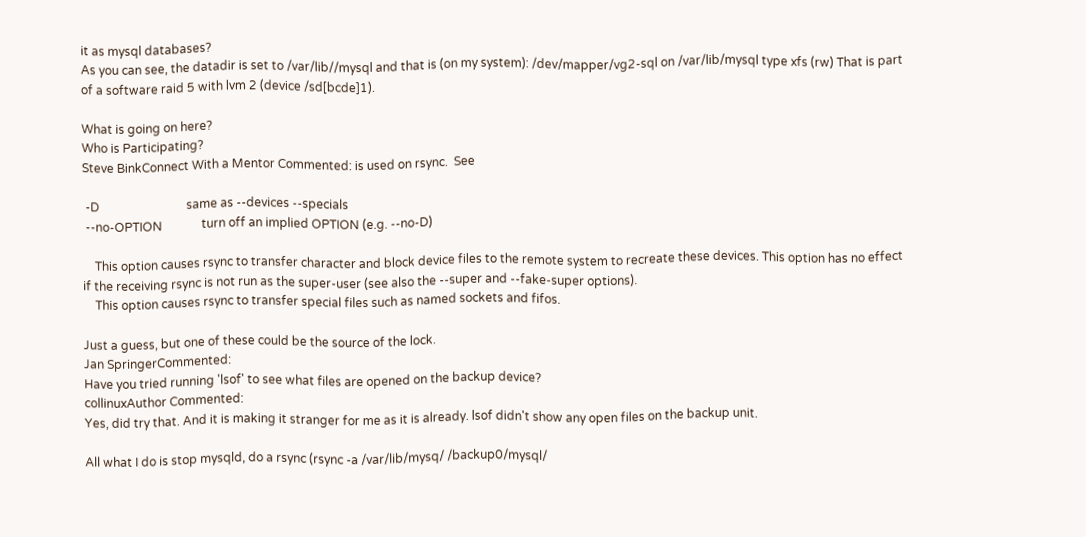it as mysql databases?
As you can see, the datadir is set to /var/lib//mysql and that is (on my system): /dev/mapper/vg2-sql on /var/lib/mysql type xfs (rw) That is part of a software raid 5 with lvm 2 (device /sd[bcde]1).

What is going on here?
Who is Participating?
Steve BinkConnect With a Mentor Commented: is used on rsync.  See

 -D                             same as --devices --specials
 --no-OPTION             turn off an implied OPTION (e.g. --no-D)

    This option causes rsync to transfer character and block device files to the remote system to recreate these devices. This option has no effect if the receiving rsync is not run as the super-user (see also the --super and --fake-super options).
    This option causes rsync to transfer special files such as named sockets and fifos.

Just a guess, but one of these could be the source of the lock.
Jan SpringerCommented:
Have you tried running 'lsof' to see what files are opened on the backup device?
collinuxAuthor Commented:
Yes, did try that. And it is making it stranger for me as it is already. lsof didn't show any open files on the backup unit.

All what I do is stop mysqld, do a rsync (rsync -a /var/lib/mysq/ /backup0/mysql/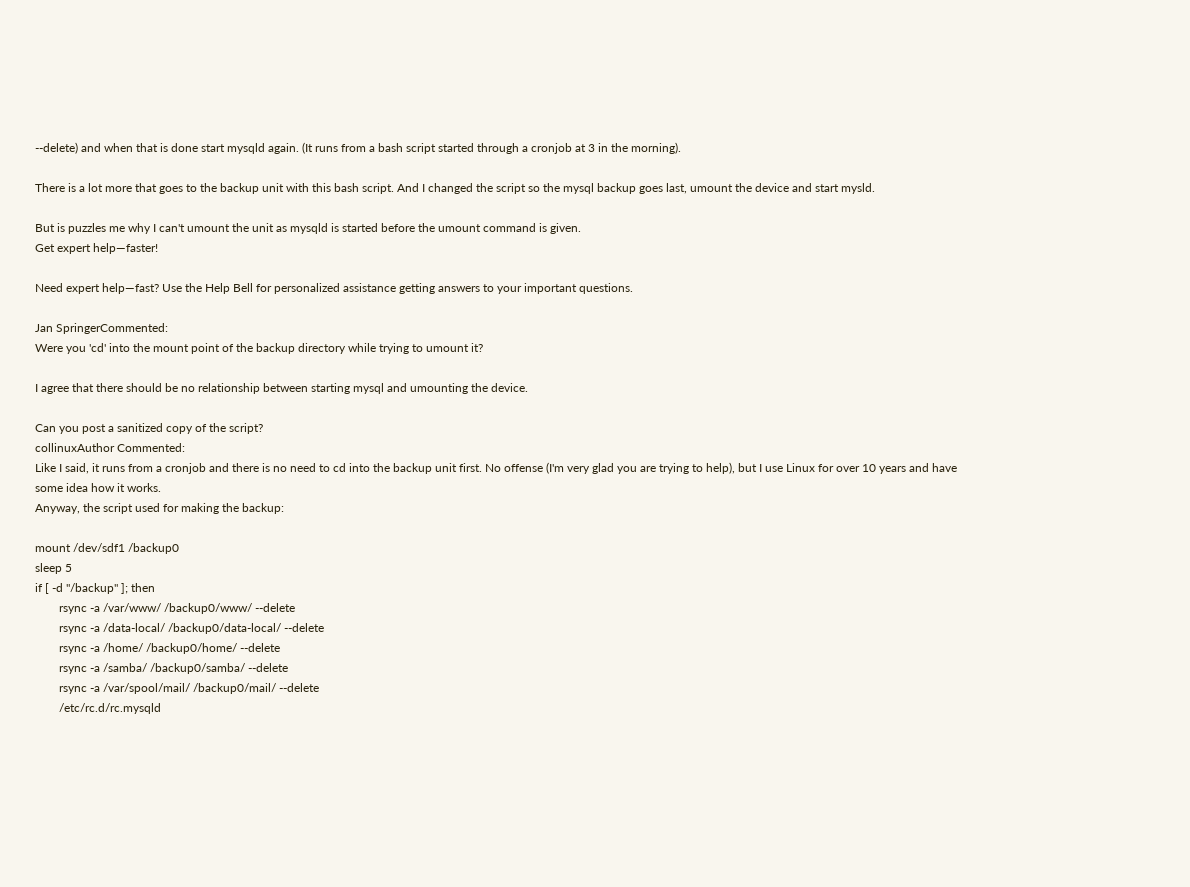--delete) and when that is done start mysqld again. (It runs from a bash script started through a cronjob at 3 in the morning).

There is a lot more that goes to the backup unit with this bash script. And I changed the script so the mysql backup goes last, umount the device and start mysld.

But is puzzles me why I can't umount the unit as mysqld is started before the umount command is given.
Get expert help—faster!

Need expert help—fast? Use the Help Bell for personalized assistance getting answers to your important questions.

Jan SpringerCommented:
Were you 'cd' into the mount point of the backup directory while trying to umount it?

I agree that there should be no relationship between starting mysql and umounting the device.

Can you post a sanitized copy of the script?
collinuxAuthor Commented:
Like I said, it runs from a cronjob and there is no need to cd into the backup unit first. No offense (I'm very glad you are trying to help), but I use Linux for over 10 years and have some idea how it works.
Anyway, the script used for making the backup:

mount /dev/sdf1 /backup0
sleep 5
if [ -d "/backup" ]; then
        rsync -a /var/www/ /backup0/www/ --delete
        rsync -a /data-local/ /backup0/data-local/ --delete
        rsync -a /home/ /backup0/home/ --delete
        rsync -a /samba/ /backup0/samba/ --delete
        rsync -a /var/spool/mail/ /backup0/mail/ --delete
        /etc/rc.d/rc.mysqld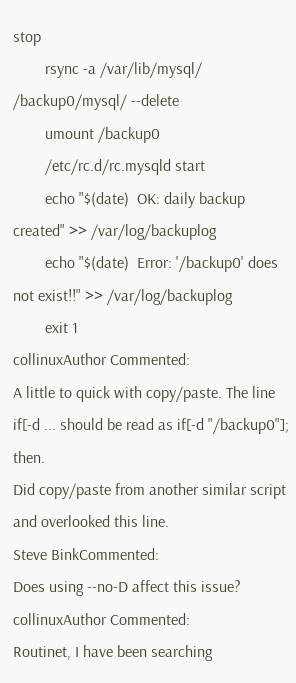stop
        rsync -a /var/lib/mysql/ /backup0/mysql/ --delete
        umount /backup0
        /etc/rc.d/rc.mysqld start
        echo "$(date)  OK: daily backup created" >> /var/log/backuplog
        echo "$(date)  Error: '/backup0' does not exist!!" >> /var/log/backuplog
        exit 1
collinuxAuthor Commented:
A little to quick with copy/paste. The line if[-d ... should be read as if[-d "/backup0"]; then.
Did copy/paste from another similar script and overlooked this line.
Steve BinkCommented:
Does using --no-D affect this issue?
collinuxAuthor Commented:
Routinet, I have been searching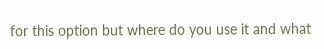for this option but where do you use it and what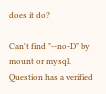does it do?

Can't find "--no-D" by mount or mysql.
Question has a verified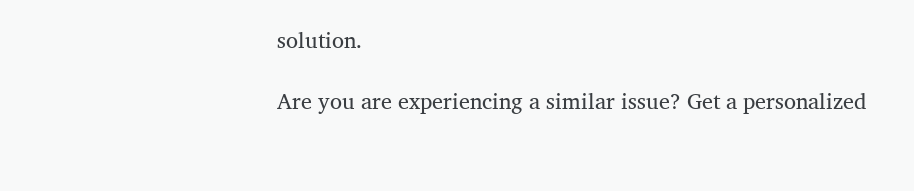solution.

Are you are experiencing a similar issue? Get a personalized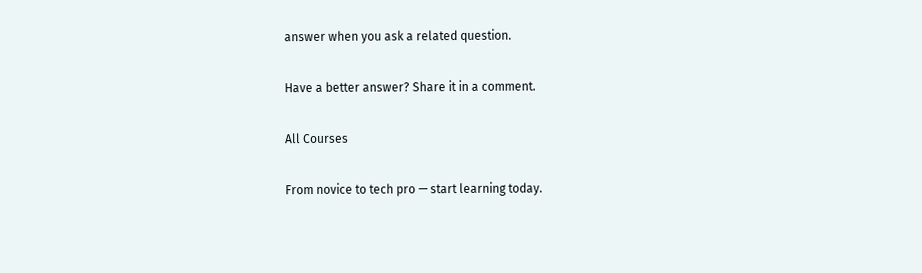answer when you ask a related question.

Have a better answer? Share it in a comment.

All Courses

From novice to tech pro — start learning today.